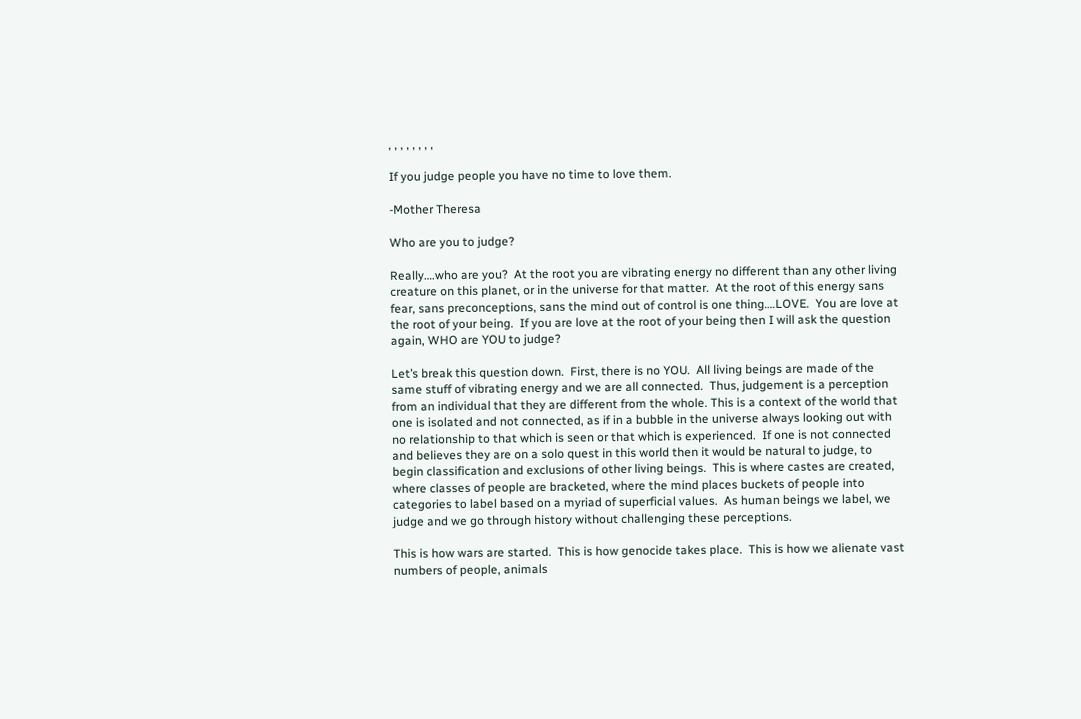, , , , , , , ,

If you judge people you have no time to love them.

-Mother Theresa

Who are you to judge?

Really….who are you?  At the root you are vibrating energy no different than any other living creature on this planet, or in the universe for that matter.  At the root of this energy sans fear, sans preconceptions, sans the mind out of control is one thing….LOVE.  You are love at the root of your being.  If you are love at the root of your being then I will ask the question again, WHO are YOU to judge?

Let’s break this question down.  First, there is no YOU.  All living beings are made of the same stuff of vibrating energy and we are all connected.  Thus, judgement is a perception from an individual that they are different from the whole. This is a context of the world that one is isolated and not connected, as if in a bubble in the universe always looking out with no relationship to that which is seen or that which is experienced.  If one is not connected and believes they are on a solo quest in this world then it would be natural to judge, to begin classification and exclusions of other living beings.  This is where castes are created, where classes of people are bracketed, where the mind places buckets of people into categories to label based on a myriad of superficial values.  As human beings we label, we judge and we go through history without challenging these perceptions.

This is how wars are started.  This is how genocide takes place.  This is how we alienate vast numbers of people, animals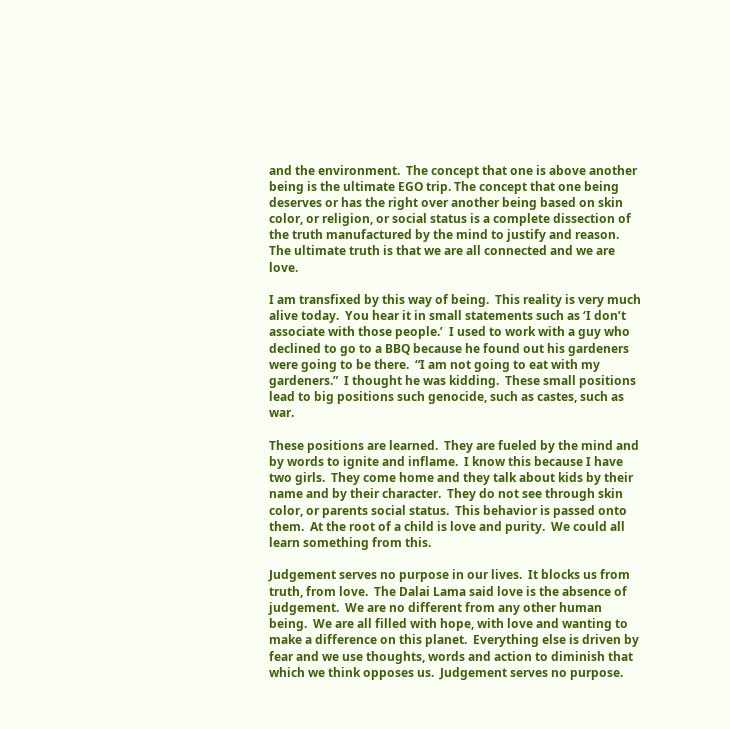and the environment.  The concept that one is above another being is the ultimate EGO trip. The concept that one being deserves or has the right over another being based on skin color, or religion, or social status is a complete dissection of the truth manufactured by the mind to justify and reason.  The ultimate truth is that we are all connected and we are love.

I am transfixed by this way of being.  This reality is very much alive today.  You hear it in small statements such as ‘I don’t associate with those people.’  I used to work with a guy who declined to go to a BBQ because he found out his gardeners were going to be there.  “I am not going to eat with my gardeners.”  I thought he was kidding.  These small positions lead to big positions such genocide, such as castes, such as war.

These positions are learned.  They are fueled by the mind and by words to ignite and inflame.  I know this because I have two girls.  They come home and they talk about kids by their name and by their character.  They do not see through skin color, or parents social status.  This behavior is passed onto them.  At the root of a child is love and purity.  We could all learn something from this.

Judgement serves no purpose in our lives.  It blocks us from truth, from love.  The Dalai Lama said love is the absence of judgement.  We are no different from any other human being.  We are all filled with hope, with love and wanting to make a difference on this planet.  Everything else is driven by fear and we use thoughts, words and action to diminish that which we think opposes us.  Judgement serves no purpose.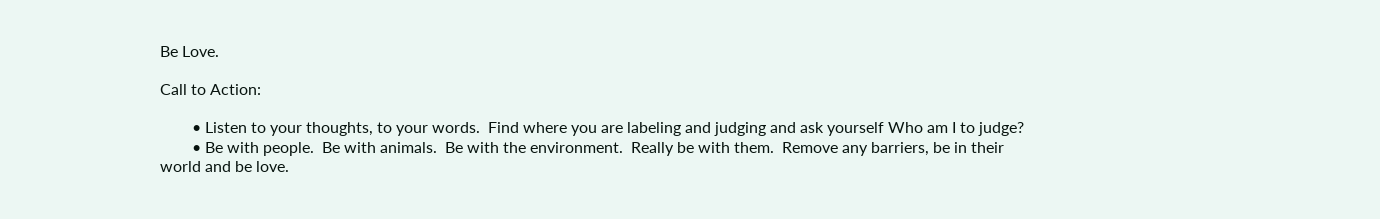Be Love.

Call to Action:

        • Listen to your thoughts, to your words.  Find where you are labeling and judging and ask yourself Who am I to judge?
        • Be with people.  Be with animals.  Be with the environment.  Really be with them.  Remove any barriers, be in their world and be love.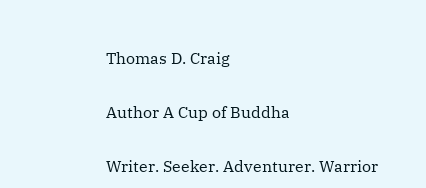Thomas D. Craig

Author A Cup of Buddha

Writer. Seeker. Adventurer. Warrior